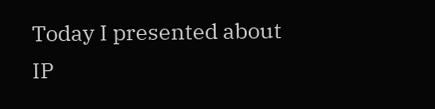Today I presented about IP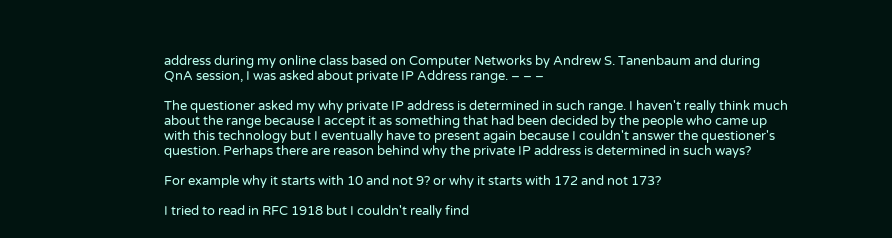address during my online class based on Computer Networks by Andrew S. Tanenbaum and during QnA session, I was asked about private IP Address range. – – –

The questioner asked my why private IP address is determined in such range. I haven't really think much about the range because I accept it as something that had been decided by the people who came up with this technology but I eventually have to present again because I couldn't answer the questioner's question. Perhaps there are reason behind why the private IP address is determined in such ways?

For example why it starts with 10 and not 9? or why it starts with 172 and not 173?

I tried to read in RFC 1918 but I couldn't really find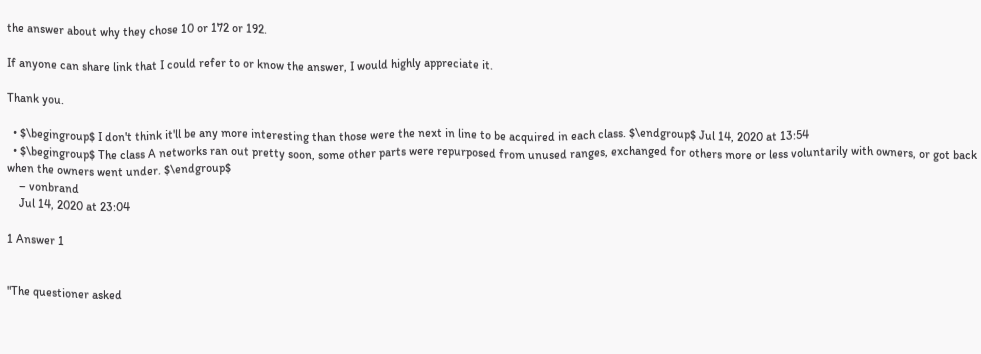the answer about why they chose 10 or 172 or 192.

If anyone can share link that I could refer to or know the answer, I would highly appreciate it.

Thank you.

  • $\begingroup$ I don't think it'll be any more interesting than those were the next in line to be acquired in each class. $\endgroup$ Jul 14, 2020 at 13:54
  • $\begingroup$ The class A networks ran out pretty soon, some other parts were repurposed from unused ranges, exchanged for others more or less voluntarily with owners, or got back when the owners went under. $\endgroup$
    – vonbrand
    Jul 14, 2020 at 23:04

1 Answer 1


"The questioner asked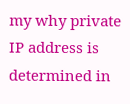my why private IP address is determined in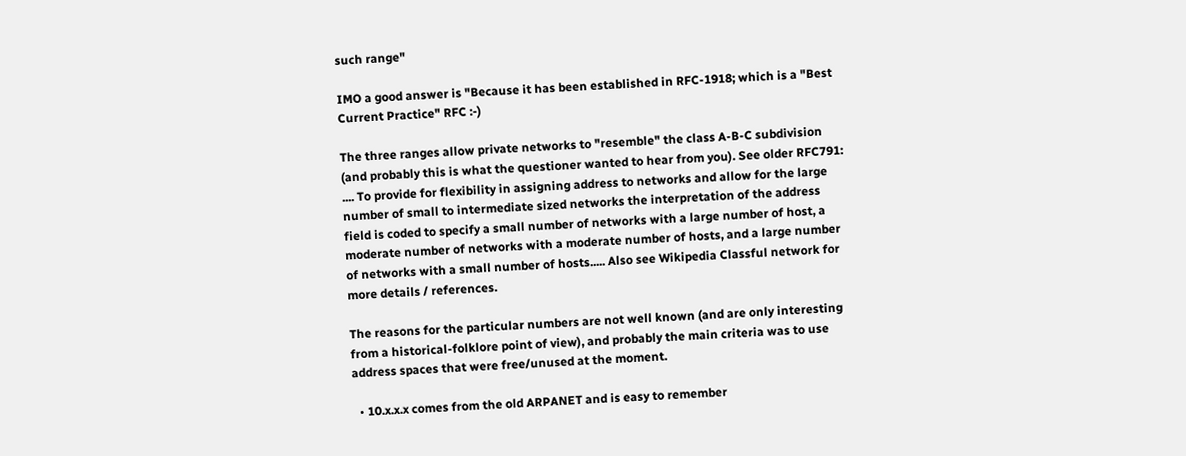such range"

IMO a good answer is "Because it has been established in RFC-1918; which is a "Best Current Practice" RFC :-)

The three ranges allow private networks to "resemble" the class A-B-C subdivision (and probably this is what the questioner wanted to hear from you). See older RFC791: .... To provide for flexibility in assigning address to networks and allow for the large number of small to intermediate sized networks the interpretation of the address field is coded to specify a small number of networks with a large number of host, a moderate number of networks with a moderate number of hosts, and a large number of networks with a small number of hosts..... Also see Wikipedia Classful network for more details / references.

The reasons for the particular numbers are not well known (and are only interesting from a historical-folklore point of view), and probably the main criteria was to use address spaces that were free/unused at the moment.

  • 10.x.x.x comes from the old ARPANET and is easy to remember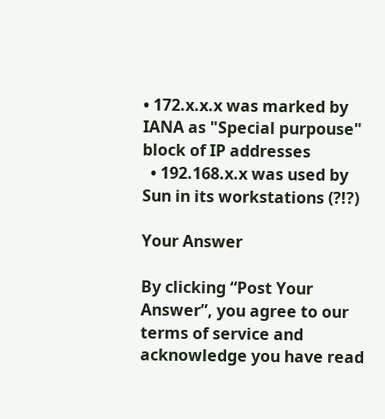• 172.x.x.x was marked by IANA as "Special purpouse" block of IP addresses
  • 192.168.x.x was used by Sun in its workstations (?!?)

Your Answer

By clicking “Post Your Answer”, you agree to our terms of service and acknowledge you have read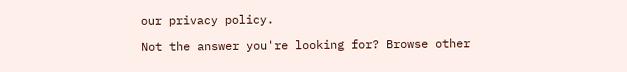our privacy policy.

Not the answer you're looking for? Browse other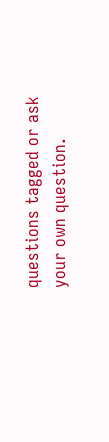questions tagged or ask your own question.